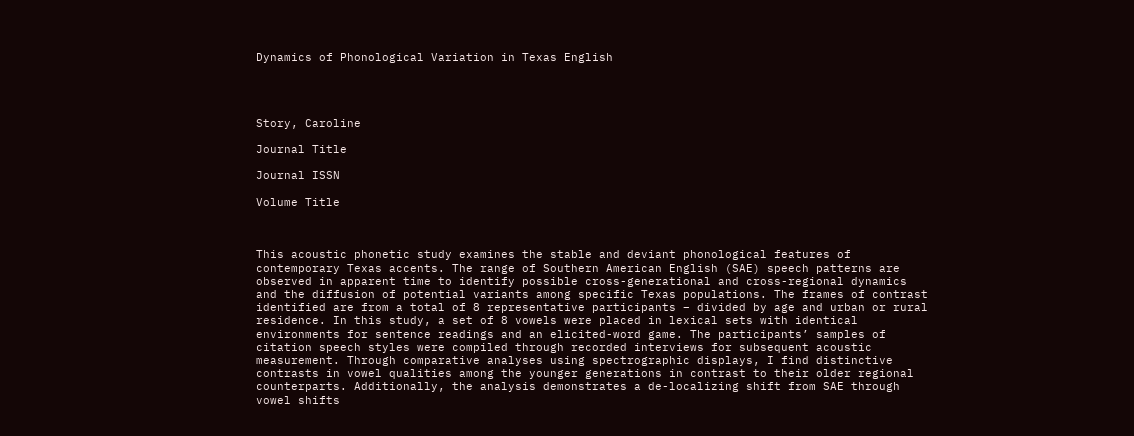Dynamics of Phonological Variation in Texas English




Story, Caroline

Journal Title

Journal ISSN

Volume Title



This acoustic phonetic study examines the stable and deviant phonological features of contemporary Texas accents. The range of Southern American English (SAE) speech patterns are observed in apparent time to identify possible cross-generational and cross-regional dynamics and the diffusion of potential variants among specific Texas populations. The frames of contrast identified are from a total of 8 representative participants – divided by age and urban or rural residence. In this study, a set of 8 vowels were placed in lexical sets with identical environments for sentence readings and an elicited-word game. The participants’ samples of citation speech styles were compiled through recorded interviews for subsequent acoustic measurement. Through comparative analyses using spectrographic displays, I find distinctive contrasts in vowel qualities among the younger generations in contrast to their older regional counterparts. Additionally, the analysis demonstrates a de-localizing shift from SAE through vowel shifts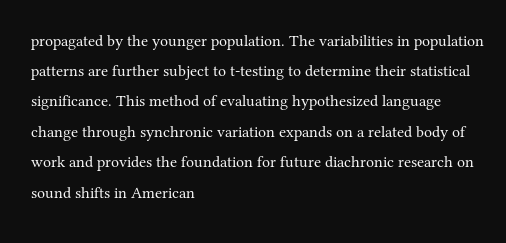propagated by the younger population. The variabilities in population patterns are further subject to t-testing to determine their statistical significance. This method of evaluating hypothesized language change through synchronic variation expands on a related body of work and provides the foundation for future diachronic research on sound shifts in American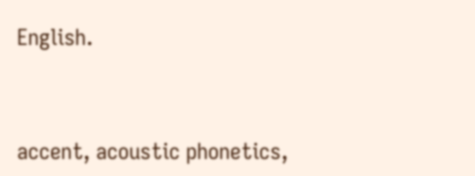English.



accent, acoustic phonetics,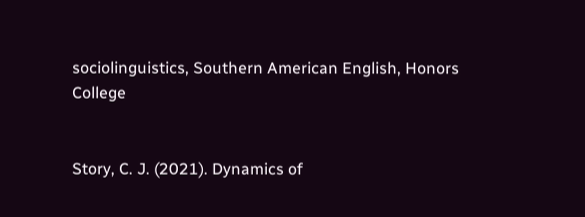sociolinguistics, Southern American English, Honors College


Story, C. J. (2021). Dynamics of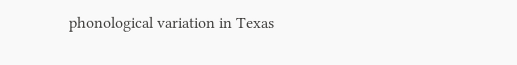phonological variation in Texas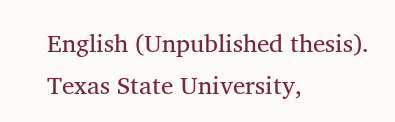English (Unpublished thesis). Texas State University,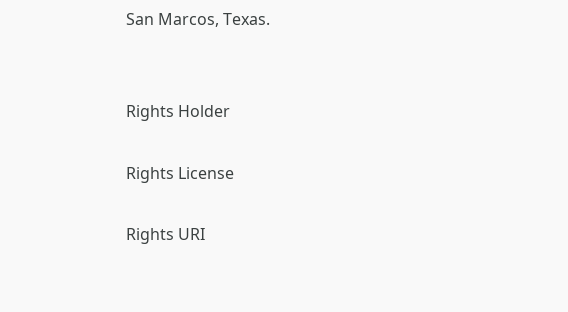San Marcos, Texas.


Rights Holder

Rights License

Rights URI